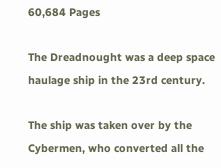60,684 Pages

The Dreadnought was a deep space haulage ship in the 23rd century.

The ship was taken over by the Cybermen, who converted all the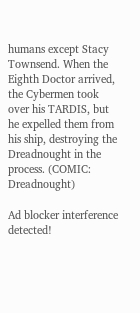humans except Stacy Townsend. When the Eighth Doctor arrived, the Cybermen took over his TARDIS, but he expelled them from his ship, destroying the Dreadnought in the process. (COMIC: Dreadnought)

Ad blocker interference detected!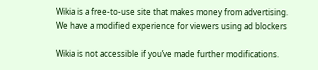Wikia is a free-to-use site that makes money from advertising. We have a modified experience for viewers using ad blockers

Wikia is not accessible if you’ve made further modifications.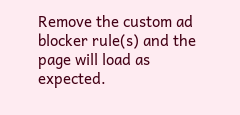Remove the custom ad blocker rule(s) and the page will load as expected.